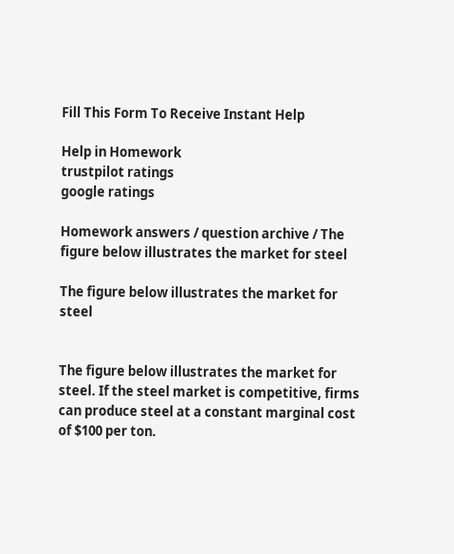Fill This Form To Receive Instant Help

Help in Homework
trustpilot ratings
google ratings

Homework answers / question archive / The figure below illustrates the market for steel

The figure below illustrates the market for steel


The figure below illustrates the market for steel. If the steel market is competitive, firms can produce steel at a constant marginal cost of $100 per ton.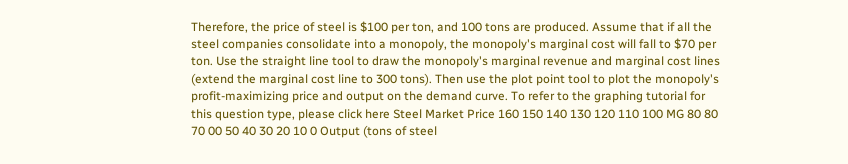Therefore, the price of steel is $100 per ton, and 100 tons are produced. Assume that if all the steel companies consolidate into a monopoly, the monopoly's marginal cost will fall to $70 per ton. Use the straight line tool to draw the monopoly's marginal revenue and marginal cost lines (extend the marginal cost line to 300 tons). Then use the plot point tool to plot the monopoly's profit-maximizing price and output on the demand curve. To refer to the graphing tutorial for this question type, please click here Steel Market Price 160 150 140 130 120 110 100 MG 80 80 70 00 50 40 30 20 10 0 Output (tons of steel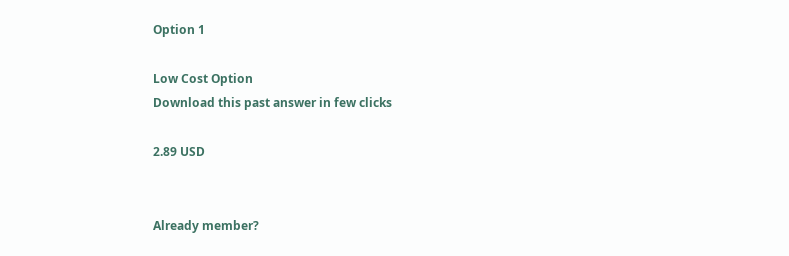Option 1

Low Cost Option
Download this past answer in few clicks

2.89 USD


Already member?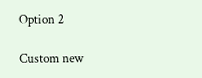Option 2

Custom new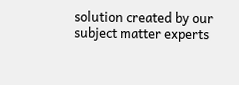solution created by our subject matter experts